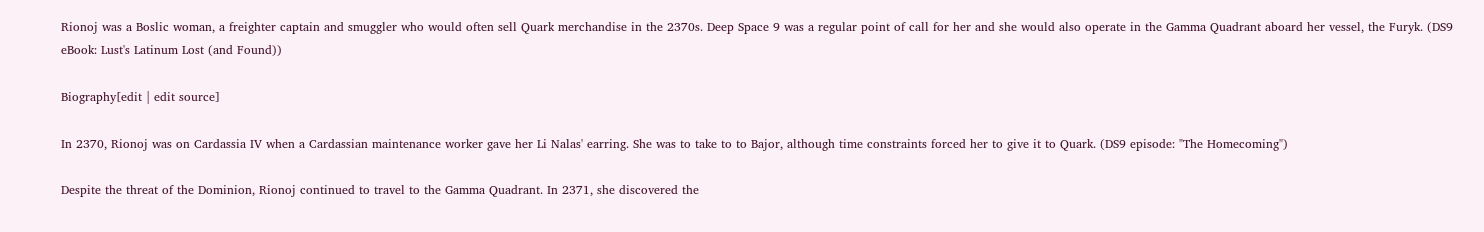Rionoj was a Boslic woman, a freighter captain and smuggler who would often sell Quark merchandise in the 2370s. Deep Space 9 was a regular point of call for her and she would also operate in the Gamma Quadrant aboard her vessel, the Furyk. (DS9 eBook: Lust's Latinum Lost (and Found))

Biography[edit | edit source]

In 2370, Rionoj was on Cardassia IV when a Cardassian maintenance worker gave her Li Nalas' earring. She was to take to to Bajor, although time constraints forced her to give it to Quark. (DS9 episode: "The Homecoming")

Despite the threat of the Dominion, Rionoj continued to travel to the Gamma Quadrant. In 2371, she discovered the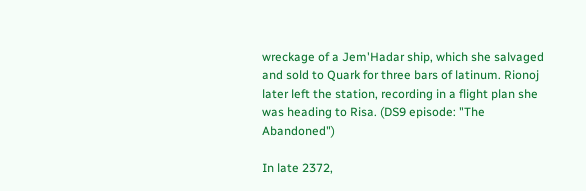wreckage of a Jem'Hadar ship, which she salvaged and sold to Quark for three bars of latinum. Rionoj later left the station, recording in a flight plan she was heading to Risa. (DS9 episode: "The Abandoned")

In late 2372,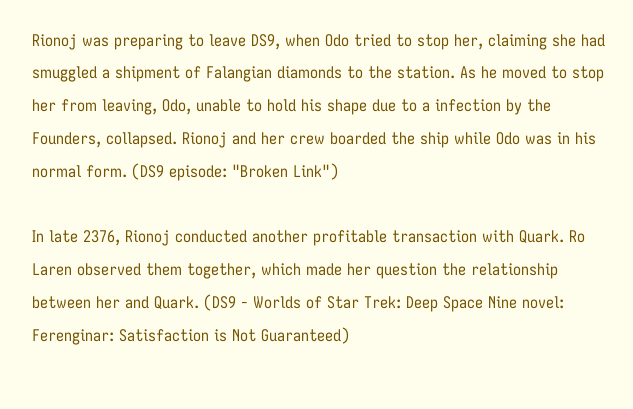Rionoj was preparing to leave DS9, when Odo tried to stop her, claiming she had smuggled a shipment of Falangian diamonds to the station. As he moved to stop her from leaving, Odo, unable to hold his shape due to a infection by the Founders, collapsed. Rionoj and her crew boarded the ship while Odo was in his normal form. (DS9 episode: "Broken Link")

In late 2376, Rionoj conducted another profitable transaction with Quark. Ro Laren observed them together, which made her question the relationship between her and Quark. (DS9 - Worlds of Star Trek: Deep Space Nine novel: Ferenginar: Satisfaction is Not Guaranteed)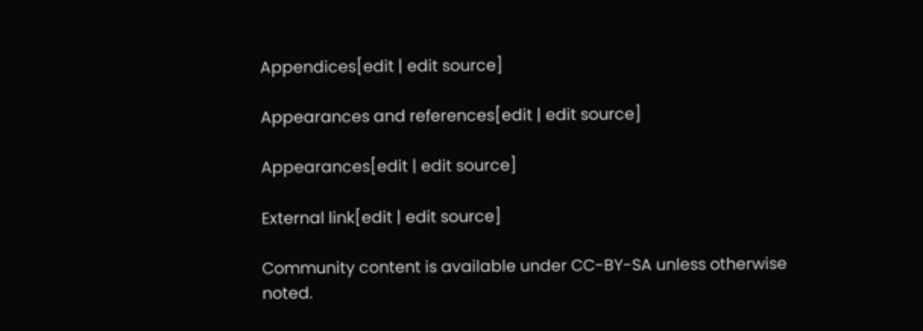Appendices[edit | edit source]

Appearances and references[edit | edit source]

Appearances[edit | edit source]

External link[edit | edit source]

Community content is available under CC-BY-SA unless otherwise noted.